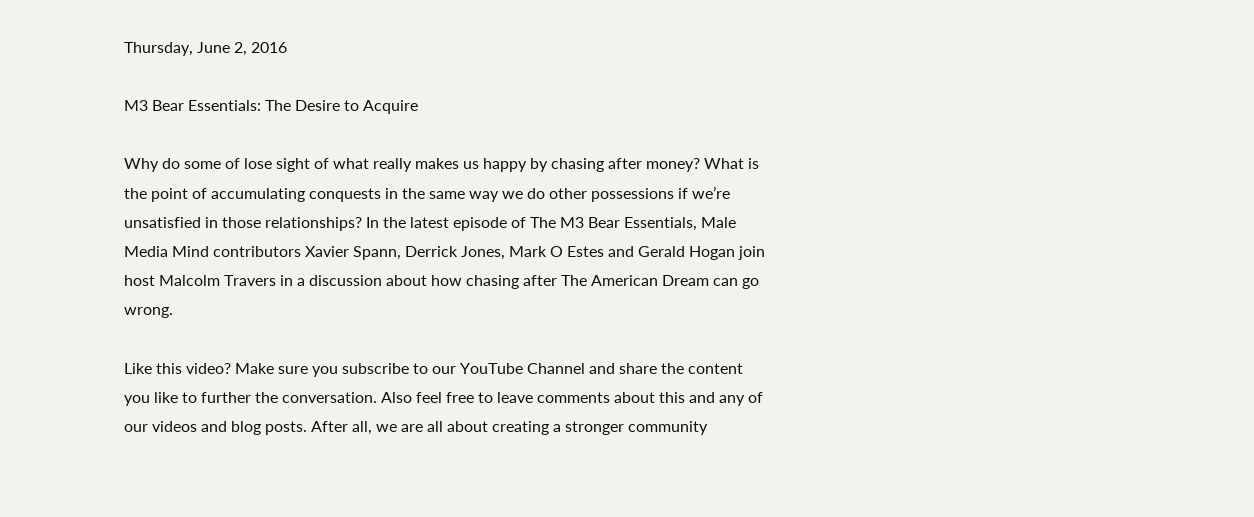Thursday, June 2, 2016

M3 Bear Essentials: The Desire to Acquire

Why do some of lose sight of what really makes us happy by chasing after money? What is the point of accumulating conquests in the same way we do other possessions if we’re unsatisfied in those relationships? In the latest episode of The M3 Bear Essentials, Male Media Mind contributors Xavier Spann, Derrick Jones, Mark O Estes and Gerald Hogan join host Malcolm Travers in a discussion about how chasing after The American Dream can go wrong.

Like this video? Make sure you subscribe to our YouTube Channel and share the content you like to further the conversation. Also feel free to leave comments about this and any of our videos and blog posts. After all, we are all about creating a stronger community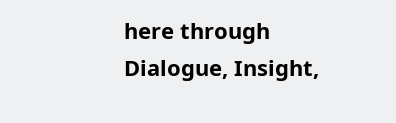here through Dialogue, Insight,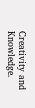Creativity and Knowledge.